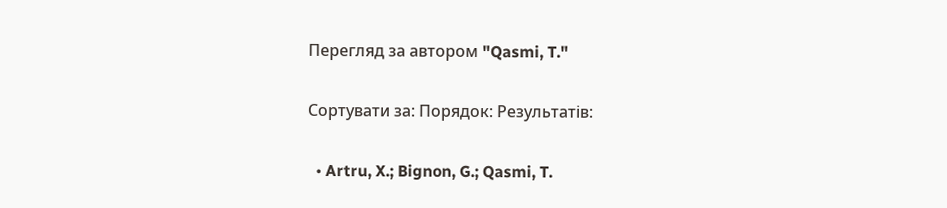Перегляд за автором "Qasmi, T."

Сортувати за: Порядок: Результатів:

  • Artru, X.; Bignon, G.; Qasmi, T.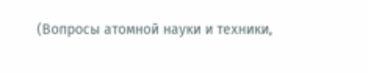(Вопросы атомной науки и техники,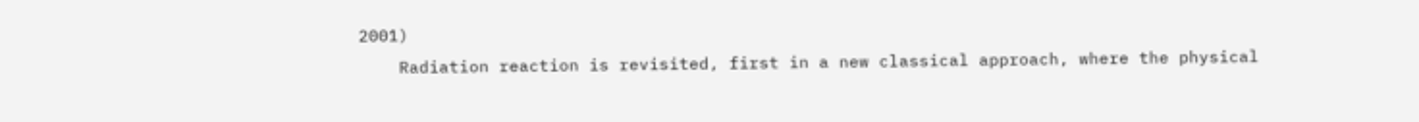2001)
    Radiation reaction is revisited, first in a new classical approach, where the physical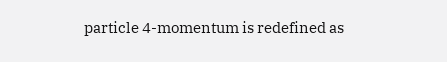particle 4-momentum is redefined as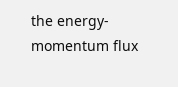the energy-momentum flux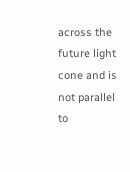across the future light cone and is not parallel to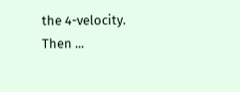the 4-velocity. Then ...